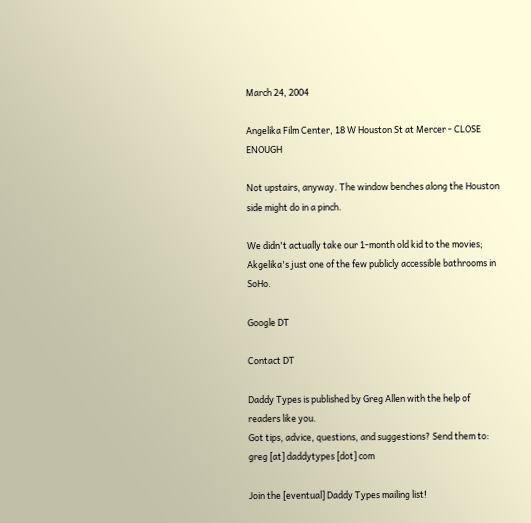March 24, 2004

Angelika Film Center, 18 W Houston St at Mercer - CLOSE ENOUGH

Not upstairs, anyway. The window benches along the Houston side might do in a pinch.

We didn't actually take our 1-month old kid to the movies; Akgelika's just one of the few publicly accessible bathrooms in SoHo.

Google DT

Contact DT

Daddy Types is published by Greg Allen with the help of readers like you.
Got tips, advice, questions, and suggestions? Send them to:
greg [at] daddytypes [dot] com

Join the [eventual] Daddy Types mailing list!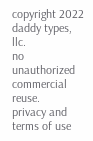copyright 2022 daddy types, llc.
no unauthorized commercial reuse.
privacy and terms of use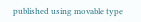published using movable type